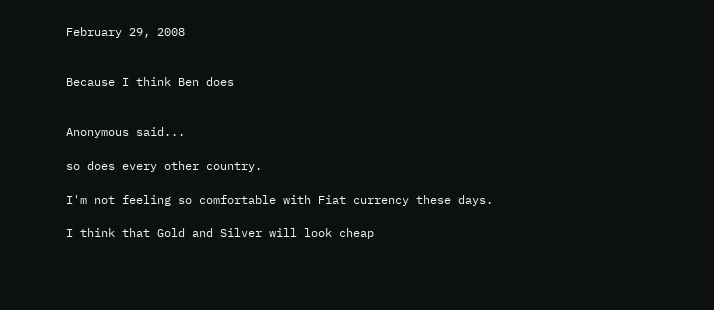February 29, 2008


Because I think Ben does


Anonymous said...

so does every other country.

I'm not feeling so comfortable with Fiat currency these days.

I think that Gold and Silver will look cheap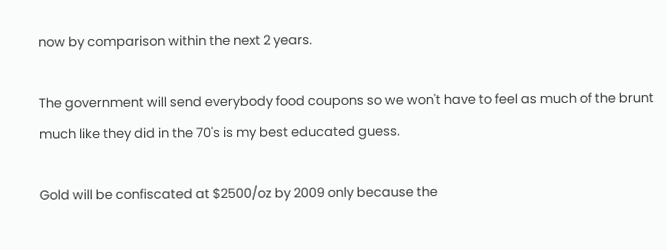now by comparison within the next 2 years.

The government will send everybody food coupons so we won't have to feel as much of the brunt much like they did in the 70's is my best educated guess.

Gold will be confiscated at $2500/oz by 2009 only because the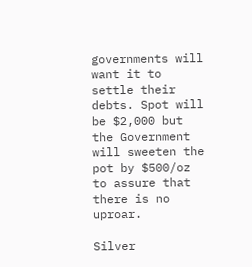governments will want it to settle their debts. Spot will be $2,000 but the Government will sweeten the pot by $500/oz to assure that there is no uproar.

Silver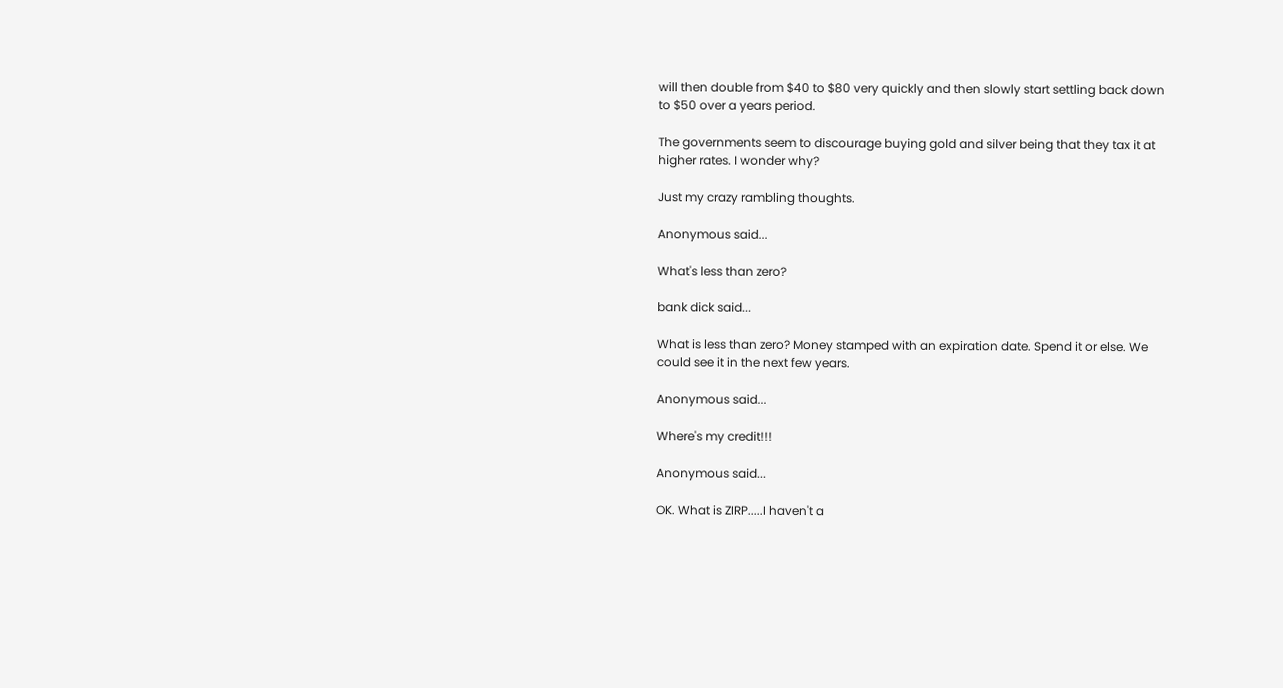will then double from $40 to $80 very quickly and then slowly start settling back down to $50 over a years period.

The governments seem to discourage buying gold and silver being that they tax it at higher rates. I wonder why?

Just my crazy rambling thoughts.

Anonymous said...

What's less than zero?

bank dick said...

What is less than zero? Money stamped with an expiration date. Spend it or else. We could see it in the next few years.

Anonymous said...

Where's my credit!!!

Anonymous said...

OK. What is ZIRP.....I haven't a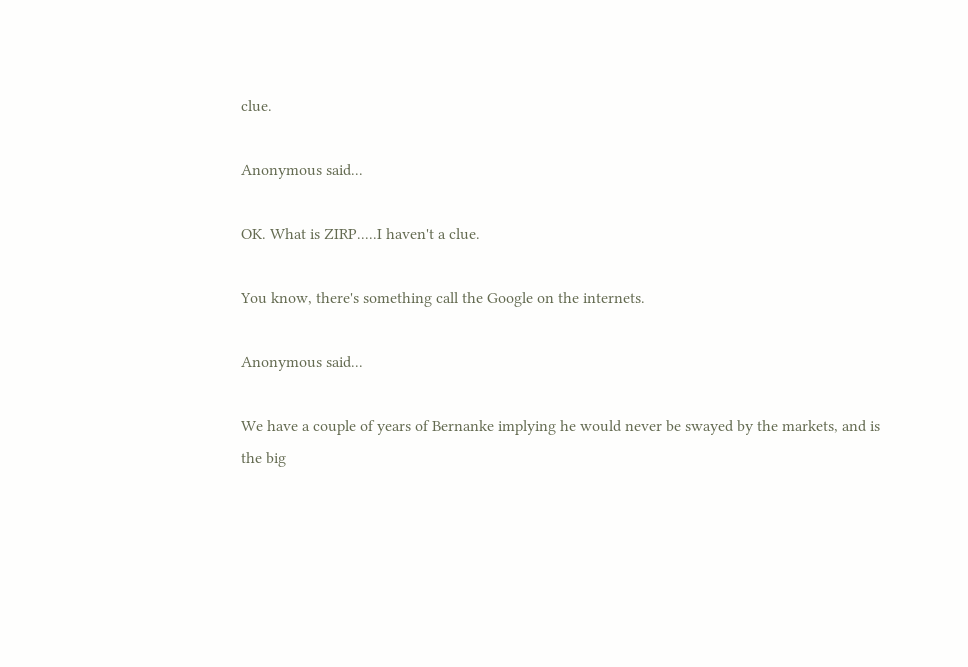clue.

Anonymous said...

OK. What is ZIRP.....I haven't a clue.

You know, there's something call the Google on the internets.

Anonymous said...

We have a couple of years of Bernanke implying he would never be swayed by the markets, and is the big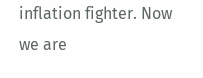inflation fighter. Now we are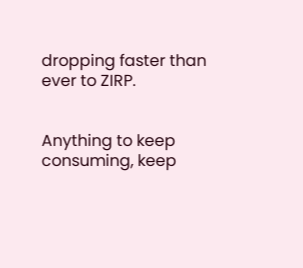dropping faster than ever to ZIRP.


Anything to keep consuming, keep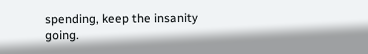spending, keep the insanity going.